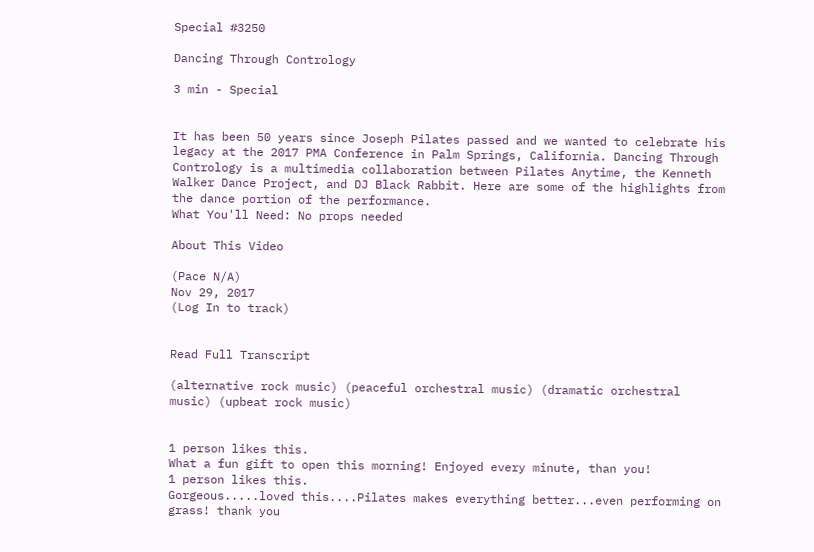Special #3250

Dancing Through Contrology

3 min - Special


It has been 50 years since Joseph Pilates passed and we wanted to celebrate his legacy at the 2017 PMA Conference in Palm Springs, California. Dancing Through Contrology is a multimedia collaboration between Pilates Anytime, the Kenneth Walker Dance Project, and DJ Black Rabbit. Here are some of the highlights from the dance portion of the performance.
What You'll Need: No props needed

About This Video

(Pace N/A)
Nov 29, 2017
(Log In to track)


Read Full Transcript

(alternative rock music) (peaceful orchestral music) (dramatic orchestral music) (upbeat rock music)


1 person likes this.
What a fun gift to open this morning! Enjoyed every minute, than you!
1 person likes this.
Gorgeous.....loved this....Pilates makes everything better...even performing on grass! thank you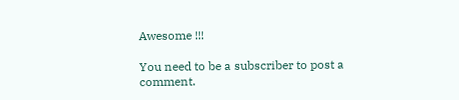Awesome !!!

You need to be a subscriber to post a comment.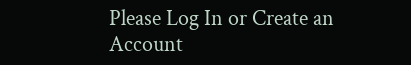Please Log In or Create an Account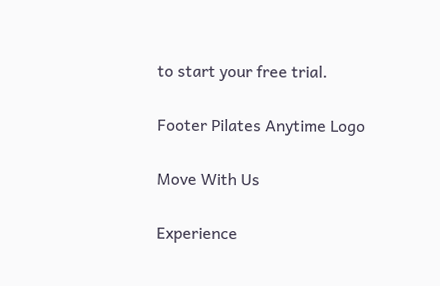to start your free trial.

Footer Pilates Anytime Logo

Move With Us

Experience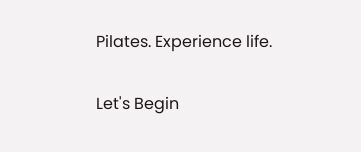Pilates. Experience life.

Let's Begin